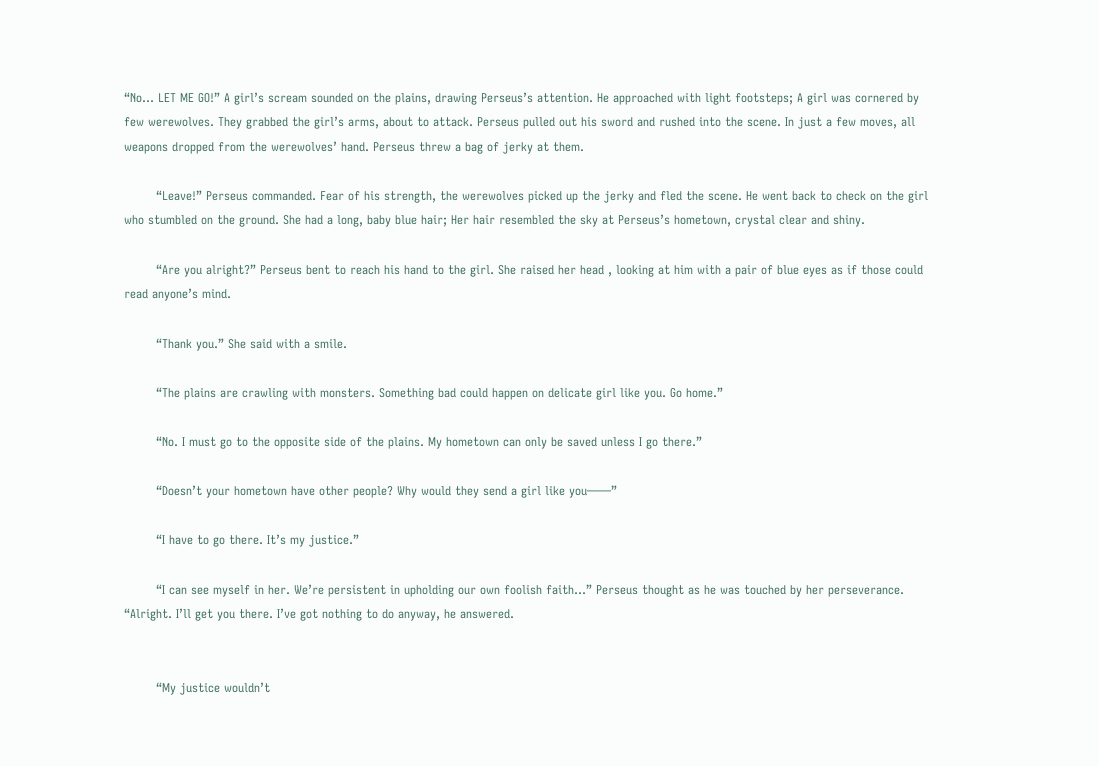“No… LET ME GO!” A girl’s scream sounded on the plains, drawing Perseus’s attention. He approached with light footsteps; A girl was cornered by few werewolves. They grabbed the girl’s arms, about to attack. Perseus pulled out his sword and rushed into the scene. In just a few moves, all weapons dropped from the werewolves’ hand. Perseus threw a bag of jerky at them.

        “Leave!” Perseus commanded. Fear of his strength, the werewolves picked up the jerky and fled the scene. He went back to check on the girl who stumbled on the ground. She had a long, baby blue hair; Her hair resembled the sky at Perseus’s hometown, crystal clear and shiny.

        “Are you alright?” Perseus bent to reach his hand to the girl. She raised her head , looking at him with a pair of blue eyes as if those could read anyone’s mind.

        “Thank you.” She said with a smile.

        “The plains are crawling with monsters. Something bad could happen on delicate girl like you. Go home.”

        “No. I must go to the opposite side of the plains. My hometown can only be saved unless I go there.”

        “Doesn’t your hometown have other people? Why would they send a girl like you——”

        “I have to go there. It’s my justice.”

        “I can see myself in her. We’re persistent in upholding our own foolish faith…” Perseus thought as he was touched by her perseverance. “Alright. I’ll get you there. I’ve got nothing to do anyway, he answered.


        “My justice wouldn’t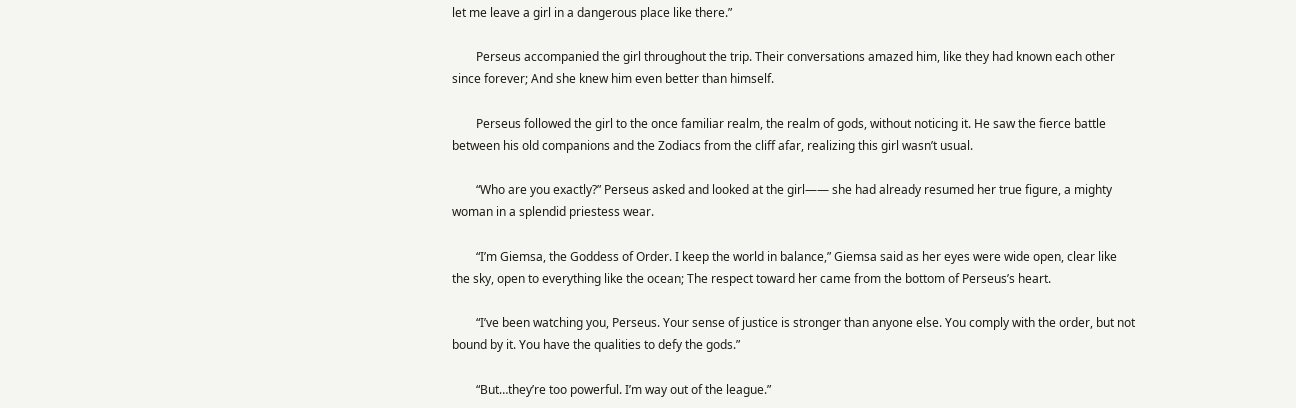let me leave a girl in a dangerous place like there.”

        Perseus accompanied the girl throughout the trip. Their conversations amazed him, like they had known each other since forever; And she knew him even better than himself.

        Perseus followed the girl to the once familiar realm, the realm of gods, without noticing it. He saw the fierce battle between his old companions and the Zodiacs from the cliff afar, realizing this girl wasn’t usual.

        “Who are you exactly?” Perseus asked and looked at the girl—— she had already resumed her true figure, a mighty woman in a splendid priestess wear.

        “I’m Giemsa, the Goddess of Order. I keep the world in balance,” Giemsa said as her eyes were wide open, clear like the sky, open to everything like the ocean; The respect toward her came from the bottom of Perseus’s heart.

        “I’ve been watching you, Perseus. Your sense of justice is stronger than anyone else. You comply with the order, but not bound by it. You have the qualities to defy the gods.”

        “But…they’re too powerful. I’m way out of the league.”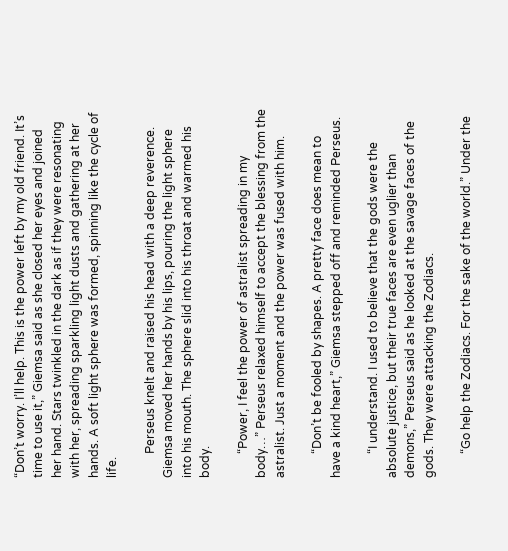“Don’t worry. I’ll help. This is the power left by my old friend. It’s time to use it,” Giemsa said as she closed her eyes and joined her hand. Stars twinkled in the dark as if they were resonating with her, spreading sparkling light dusts and gathering at her hands. A soft light sphere was formed, spinning like the cycle of life.

        Perseus knelt and raised his head with a deep reverence. Giemsa moved her hands by his lips, pouring the light sphere into his mouth. The sphere slid into his throat and warmed his body.

        “Power, I feel the power of astralist spreading in my body…” Perseus relaxed himself to accept the blessing from the astralist. Just a moment and the power was fused with him.

        “Don’t be fooled by shapes. A pretty face does mean to have a kind heart,” Giemsa stepped off and reminded Perseus.

        “I understand. I used to believe that the gods were the absolute justice, but their true faces are even uglier than demons,” Perseus said as he looked at the savage faces of the gods. They were attacking the Zodiacs.

        “Go help the Zodiacs. For the sake of the world.” Under the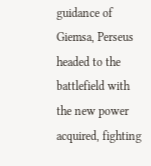guidance of Giemsa, Perseus headed to the battlefield with the new power acquired, fighting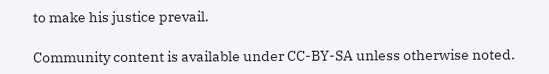to make his justice prevail.

Community content is available under CC-BY-SA unless otherwise noted.